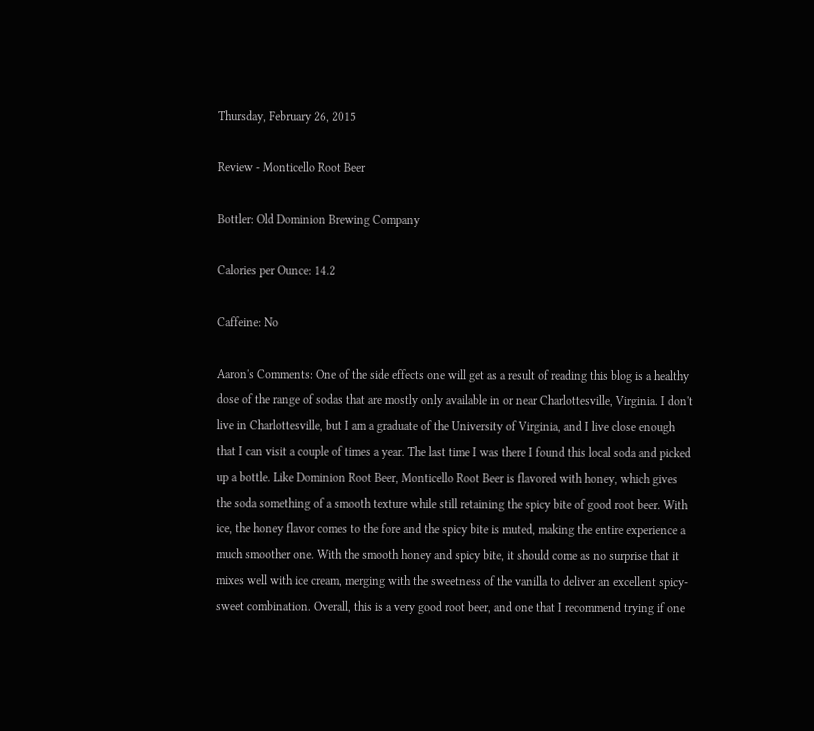Thursday, February 26, 2015

Review - Monticello Root Beer

Bottler: Old Dominion Brewing Company

Calories per Ounce: 14.2

Caffeine: No

Aaron's Comments: One of the side effects one will get as a result of reading this blog is a healthy dose of the range of sodas that are mostly only available in or near Charlottesville, Virginia. I don't live in Charlottesville, but I am a graduate of the University of Virginia, and I live close enough that I can visit a couple of times a year. The last time I was there I found this local soda and picked up a bottle. Like Dominion Root Beer, Monticello Root Beer is flavored with honey, which gives the soda something of a smooth texture while still retaining the spicy bite of good root beer. With ice, the honey flavor comes to the fore and the spicy bite is muted, making the entire experience a much smoother one. With the smooth honey and spicy bite, it should come as no surprise that it mixes well with ice cream, merging with the sweetness of the vanilla to deliver an excellent spicy-sweet combination. Overall, this is a very good root beer, and one that I recommend trying if one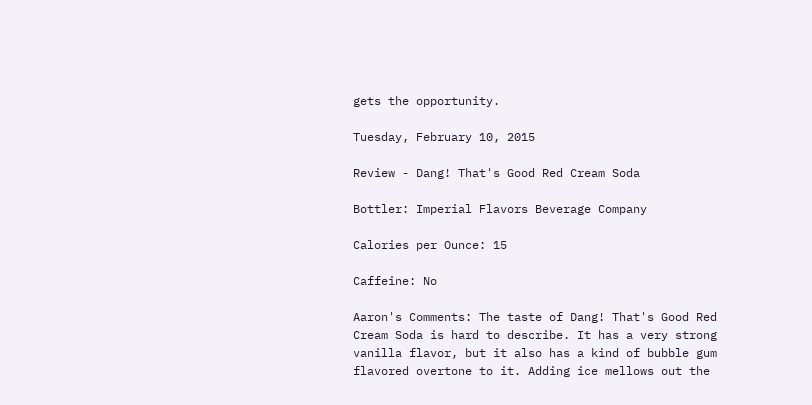gets the opportunity.

Tuesday, February 10, 2015

Review - Dang! That's Good Red Cream Soda

Bottler: Imperial Flavors Beverage Company

Calories per Ounce: 15

Caffeine: No

Aaron's Comments: The taste of Dang! That's Good Red Cream Soda is hard to describe. It has a very strong vanilla flavor, but it also has a kind of bubble gum flavored overtone to it. Adding ice mellows out the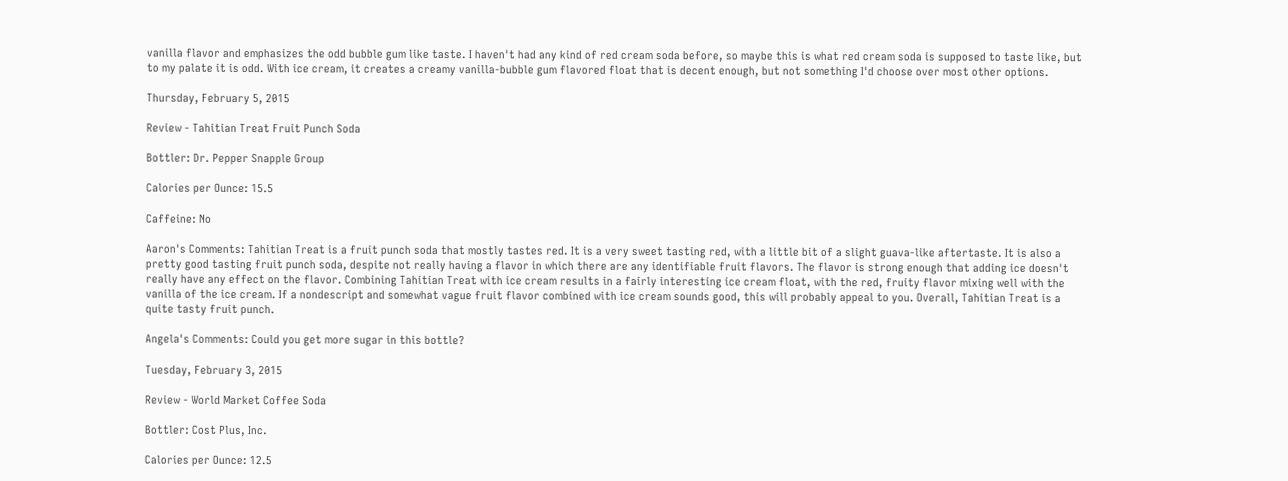vanilla flavor and emphasizes the odd bubble gum like taste. I haven't had any kind of red cream soda before, so maybe this is what red cream soda is supposed to taste like, but to my palate it is odd. With ice cream, it creates a creamy vanilla-bubble gum flavored float that is decent enough, but not something I'd choose over most other options.

Thursday, February 5, 2015

Review - Tahitian Treat Fruit Punch Soda

Bottler: Dr. Pepper Snapple Group

Calories per Ounce: 15.5

Caffeine: No

Aaron's Comments: Tahitian Treat is a fruit punch soda that mostly tastes red. It is a very sweet tasting red, with a little bit of a slight guava-like aftertaste. It is also a pretty good tasting fruit punch soda, despite not really having a flavor in which there are any identifiable fruit flavors. The flavor is strong enough that adding ice doesn't really have any effect on the flavor. Combining Tahitian Treat with ice cream results in a fairly interesting ice cream float, with the red, fruity flavor mixing well with the vanilla of the ice cream. If a nondescript and somewhat vague fruit flavor combined with ice cream sounds good, this will probably appeal to you. Overall, Tahitian Treat is a quite tasty fruit punch.

Angela's Comments: Could you get more sugar in this bottle?

Tuesday, February 3, 2015

Review - World Market Coffee Soda

Bottler: Cost Plus, Inc.

Calories per Ounce: 12.5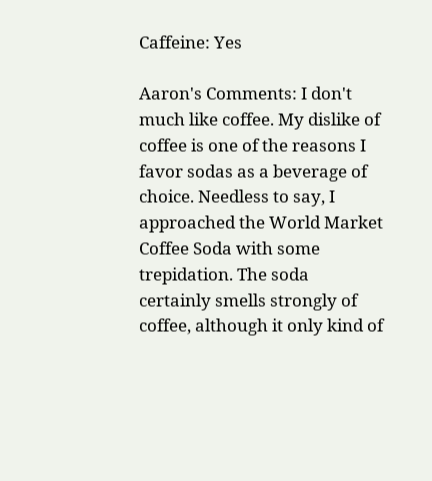Caffeine: Yes

Aaron's Comments: I don't much like coffee. My dislike of coffee is one of the reasons I favor sodas as a beverage of choice. Needless to say, I approached the World Market Coffee Soda with some trepidation. The soda certainly smells strongly of coffee, although it only kind of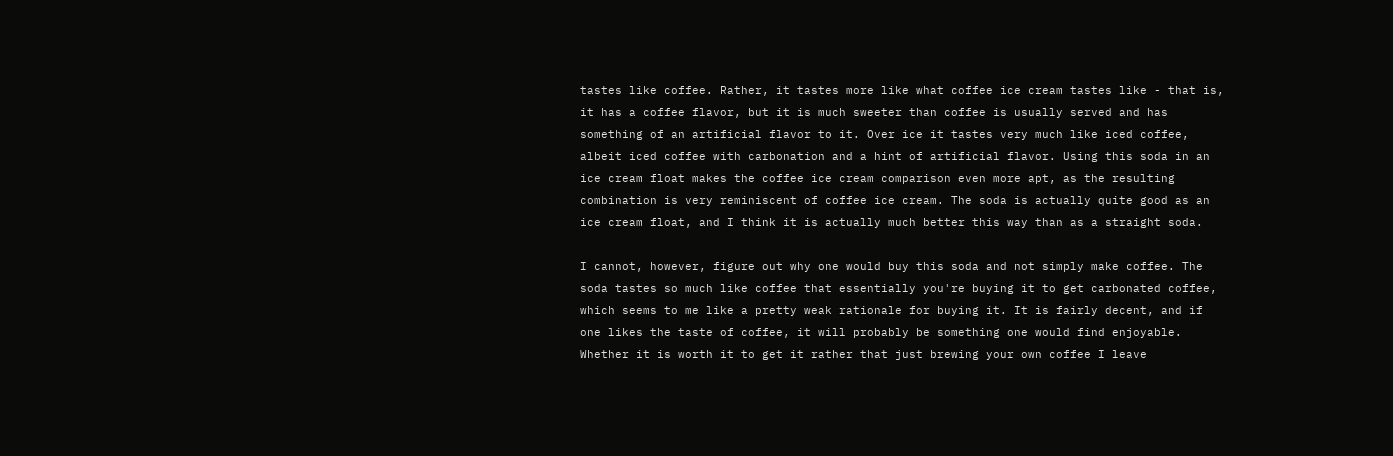tastes like coffee. Rather, it tastes more like what coffee ice cream tastes like - that is, it has a coffee flavor, but it is much sweeter than coffee is usually served and has something of an artificial flavor to it. Over ice it tastes very much like iced coffee, albeit iced coffee with carbonation and a hint of artificial flavor. Using this soda in an ice cream float makes the coffee ice cream comparison even more apt, as the resulting combination is very reminiscent of coffee ice cream. The soda is actually quite good as an ice cream float, and I think it is actually much better this way than as a straight soda.

I cannot, however, figure out why one would buy this soda and not simply make coffee. The soda tastes so much like coffee that essentially you're buying it to get carbonated coffee, which seems to me like a pretty weak rationale for buying it. It is fairly decent, and if one likes the taste of coffee, it will probably be something one would find enjoyable. Whether it is worth it to get it rather that just brewing your own coffee I leave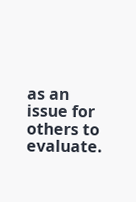as an issue for others to evaluate.